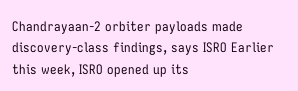Chandrayaan-2 orbiter payloads made discovery-class findings, says ISRO Earlier this week, ISRO opened up its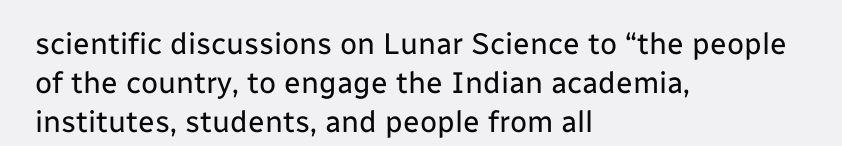scientific discussions on Lunar Science to “the people of the country, to engage the Indian academia, institutes, students, and people from all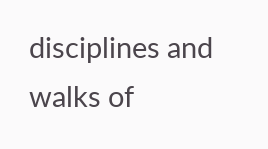disciplines and walks of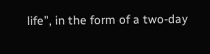life”, in the form of a two-day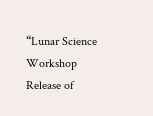“Lunar Science Workshop Release of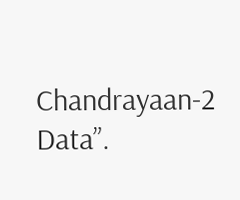Chandrayaan-2 Data”.